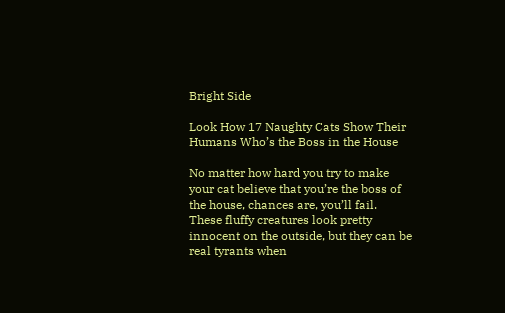Bright Side

Look How 17 Naughty Cats Show Their Humans Who’s the Boss in the House

No matter how hard you try to make your cat believe that you’re the boss of the house, chances are, you’ll fail. These fluffy creatures look pretty innocent on the outside, but they can be real tyrants when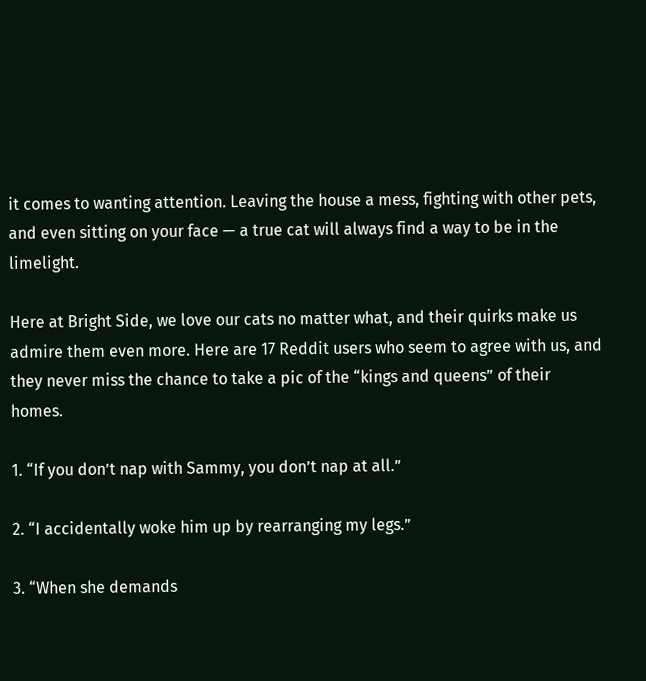it comes to wanting attention. Leaving the house a mess, fighting with other pets, and even sitting on your face — a true cat will always find a way to be in the limelight.

Here at Bright Side, we love our cats no matter what, and their quirks make us admire them even more. Here are 17 Reddit users who seem to agree with us, and they never miss the chance to take a pic of the “kings and queens” of their homes.

1. “If you don’t nap with Sammy, you don’t nap at all.”

2. “I accidentally woke him up by rearranging my legs.”

3. “When she demands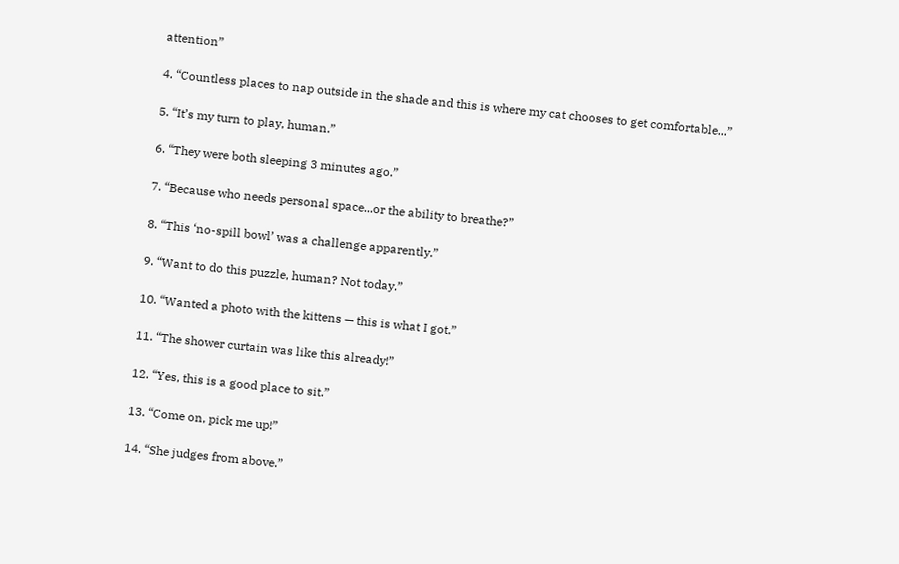attention”

4. “Countless places to nap outside in the shade and this is where my cat chooses to get comfortable...”

5. “It’s my turn to play, human.”

6. “They were both sleeping 3 minutes ago.”

7. “Because who needs personal space...or the ability to breathe?”

8. “This ‘no-spill bowl’ was a challenge apparently.”

9. “Want to do this puzzle, human? Not today.”

10. “Wanted a photo with the kittens — this is what I got.”

11. “The shower curtain was like this already!”

12. “Yes, this is a good place to sit.”

13. “Come on, pick me up!”

14. “She judges from above.”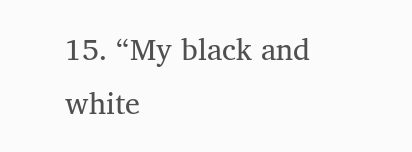15. “My black and white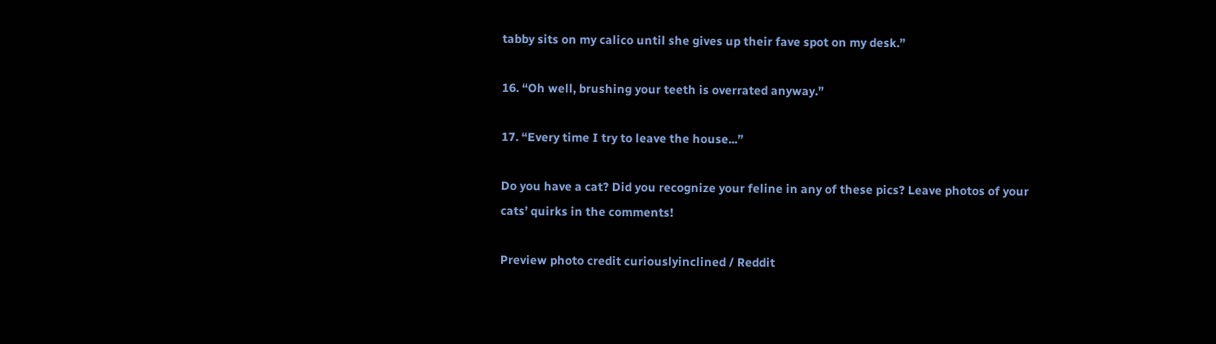tabby sits on my calico until she gives up their fave spot on my desk.”

16. “Oh well, brushing your teeth is overrated anyway.”

17. “Every time I try to leave the house...”

Do you have a cat? Did you recognize your feline in any of these pics? Leave photos of your cats’ quirks in the comments!

Preview photo credit curiouslyinclined / Reddit